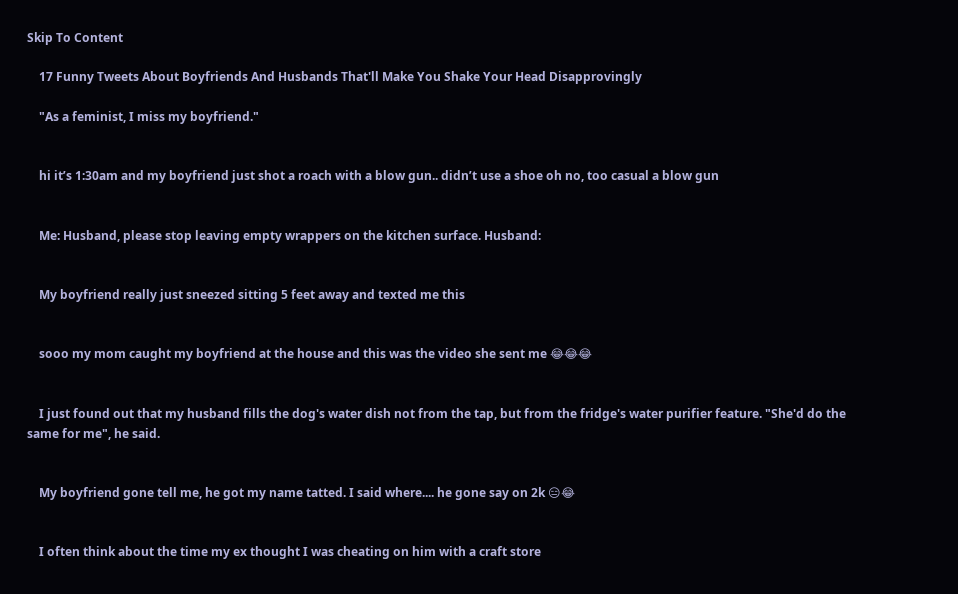Skip To Content

    17 Funny Tweets About Boyfriends And Husbands That'll Make You Shake Your Head Disapprovingly

    "As a feminist, I miss my boyfriend."


    hi it’s 1:30am and my boyfriend just shot a roach with a blow gun.. didn’t use a shoe oh no, too casual a blow gun


    Me: Husband, please stop leaving empty wrappers on the kitchen surface. Husband:


    My boyfriend really just sneezed sitting 5 feet away and texted me this


    sooo my mom caught my boyfriend at the house and this was the video she sent me 😂😂😂


    I just found out that my husband fills the dog's water dish not from the tap, but from the fridge's water purifier feature. "She'd do the same for me", he said.


    My boyfriend gone tell me, he got my name tatted. I said where.... he gone say on 2k 😑😂


    I often think about the time my ex thought I was cheating on him with a craft store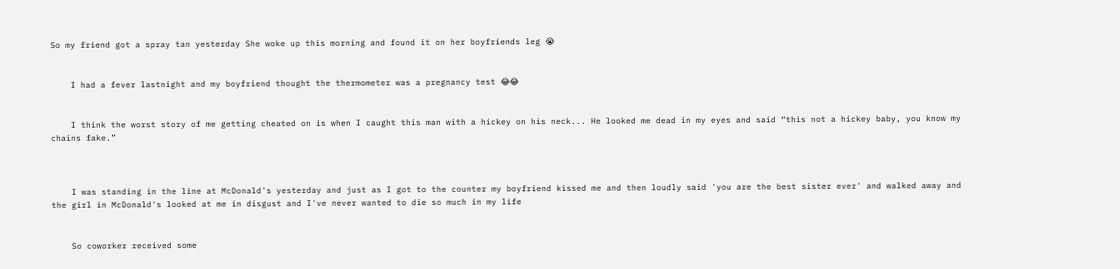So my friend got a spray tan yesterday She woke up this morning and found it on her boyfriends leg 😭


    I had a fever lastnight and my boyfriend thought the thermometer was a pregnancy test 😂😂


    I think the worst story of me getting cheated on is when I caught this man with a hickey on his neck... He looked me dead in my eyes and said “this not a hickey baby, you know my chains fake.”



    I was standing in the line at McDonald's yesterday and just as I got to the counter my boyfriend kissed me and then loudly said 'you are the best sister ever' and walked away and the girl in McDonald's looked at me in disgust and I've never wanted to die so much in my life


    So coworker received some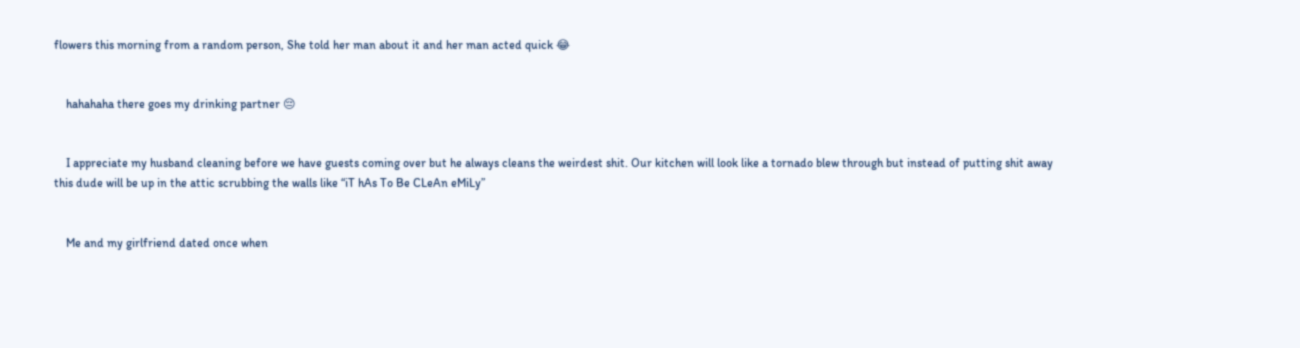flowers this morning from a random person, She told her man about it and her man acted quick 😂


    hahahaha there goes my drinking partner 😔


    I appreciate my husband cleaning before we have guests coming over but he always cleans the weirdest shit. Our kitchen will look like a tornado blew through but instead of putting shit away this dude will be up in the attic scrubbing the walls like “iT hAs To Be CLeAn eMiLy”


    Me and my girlfriend dated once when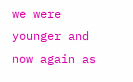we were younger and now again as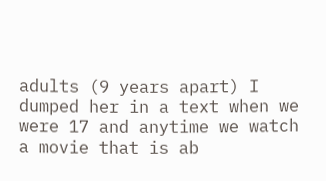adults (9 years apart) I dumped her in a text when we were 17 and anytime we watch a movie that is ab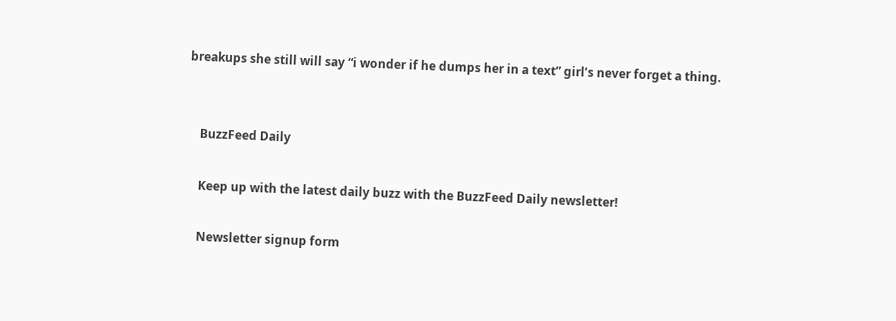breakups she still will say “i wonder if he dumps her in a text” girl’s never forget a thing.


    BuzzFeed Daily

    Keep up with the latest daily buzz with the BuzzFeed Daily newsletter!

    Newsletter signup form